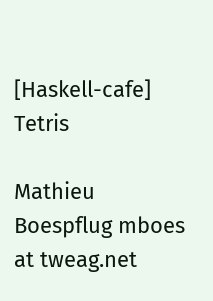[Haskell-cafe] Tetris

Mathieu Boespflug mboes at tweag.net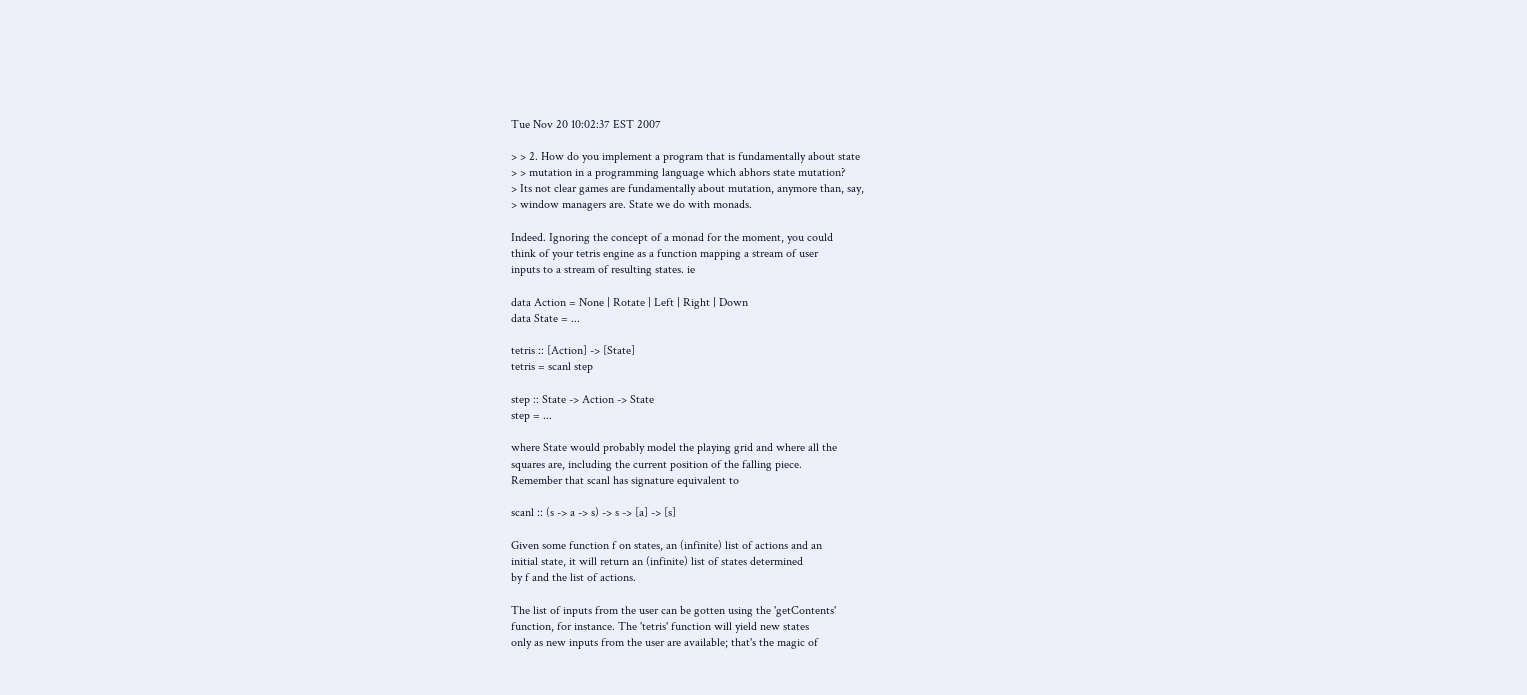Tue Nov 20 10:02:37 EST 2007

> > 2. How do you implement a program that is fundamentally about state
> > mutation in a programming language which abhors state mutation?
> Its not clear games are fundamentally about mutation, anymore than, say,
> window managers are. State we do with monads.

Indeed. Ignoring the concept of a monad for the moment, you could
think of your tetris engine as a function mapping a stream of user
inputs to a stream of resulting states. ie

data Action = None | Rotate | Left | Right | Down
data State = ...

tetris :: [Action] -> [State]
tetris = scanl step

step :: State -> Action -> State
step = ...

where State would probably model the playing grid and where all the
squares are, including the current position of the falling piece.
Remember that scanl has signature equivalent to

scanl :: (s -> a -> s) -> s -> [a] -> [s]

Given some function f on states, an (infinite) list of actions and an
initial state, it will return an (infinite) list of states determined
by f and the list of actions.

The list of inputs from the user can be gotten using the 'getContents'
function, for instance. The 'tetris' function will yield new states
only as new inputs from the user are available; that's the magic of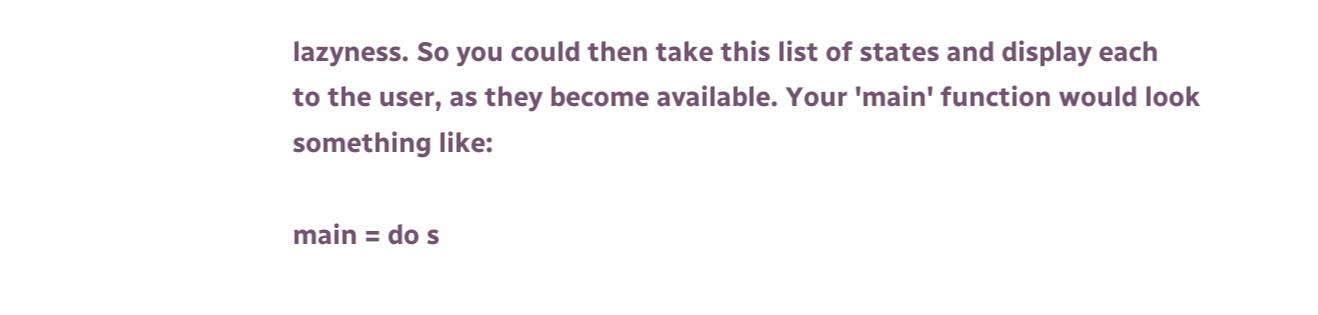lazyness. So you could then take this list of states and display each
to the user, as they become available. Your 'main' function would look
something like:

main = do s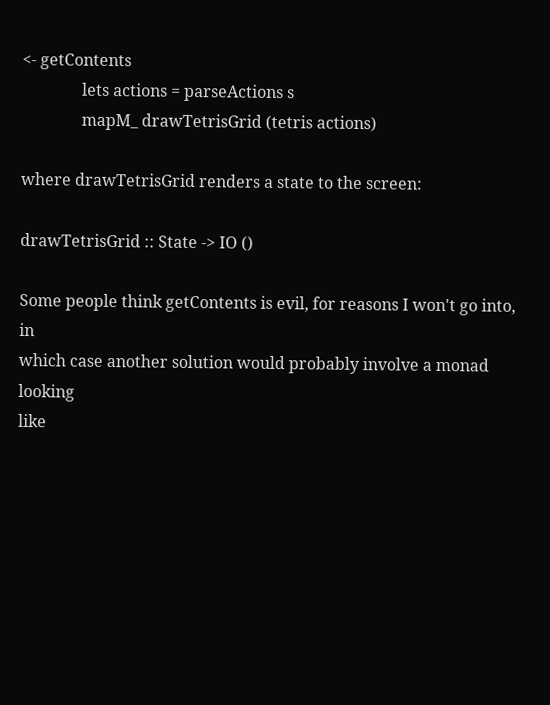<- getContents
               lets actions = parseActions s
               mapM_ drawTetrisGrid (tetris actions)

where drawTetrisGrid renders a state to the screen:

drawTetrisGrid :: State -> IO ()

Some people think getContents is evil, for reasons I won't go into, in
which case another solution would probably involve a monad looking
like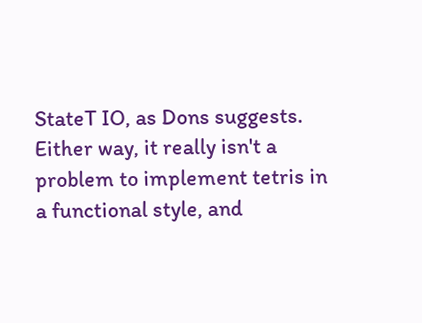StateT IO, as Dons suggests. Either way, it really isn't a
problem to implement tetris in a functional style, and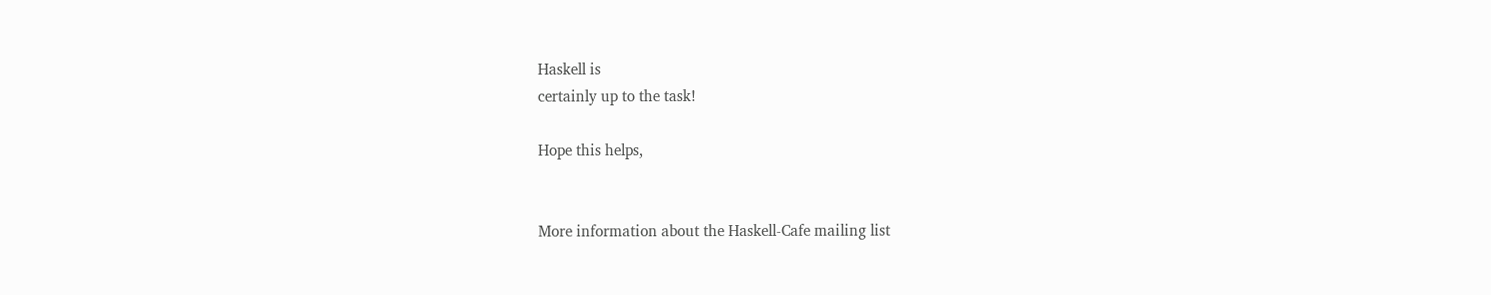Haskell is
certainly up to the task!

Hope this helps,


More information about the Haskell-Cafe mailing list